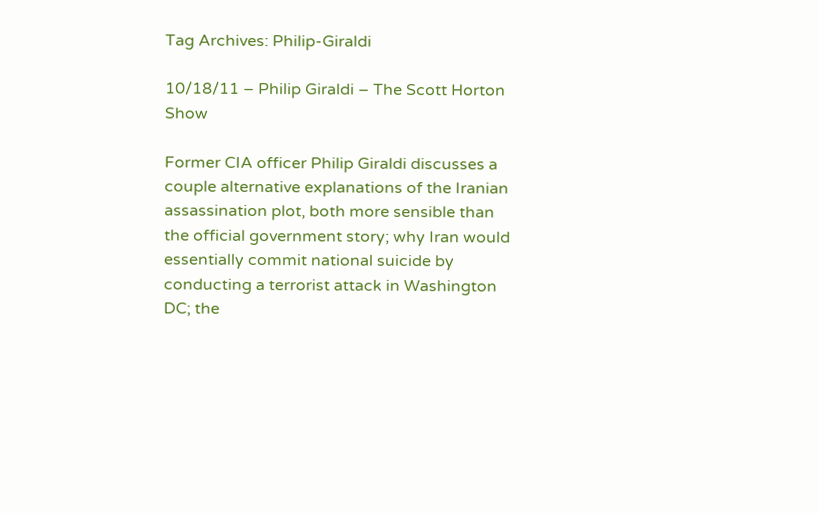Tag Archives: Philip-Giraldi

10/18/11 – Philip Giraldi – The Scott Horton Show

Former CIA officer Philip Giraldi discusses a couple alternative explanations of the Iranian assassination plot, both more sensible than the official government story; why Iran would essentially commit national suicide by conducting a terrorist attack in Washington DC; the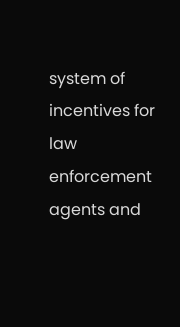system of incentives for law enforcement agents and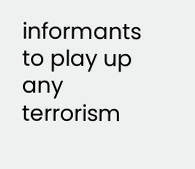informants to play up any terrorism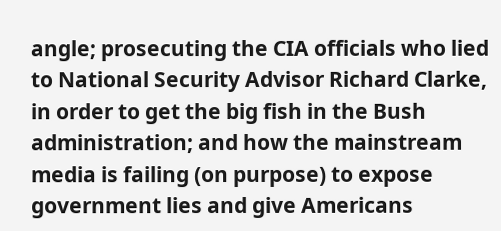angle; prosecuting the CIA officials who lied to National Security Advisor Richard Clarke, in order to get the big fish in the Bush administration; and how the mainstream media is failing (on purpose) to expose government lies and give Americans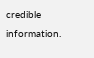credible information.